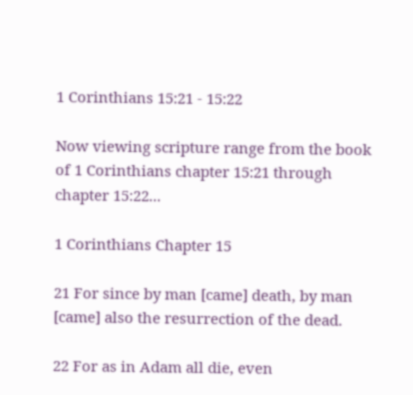1 Corinthians 15:21 - 15:22

Now viewing scripture range from the book of 1 Corinthians chapter 15:21 through chapter 15:22...

1 Corinthians Chapter 15

21 For since by man [came] death, by man [came] also the resurrection of the dead.

22 For as in Adam all die, even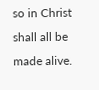so in Christ shall all be made alive.